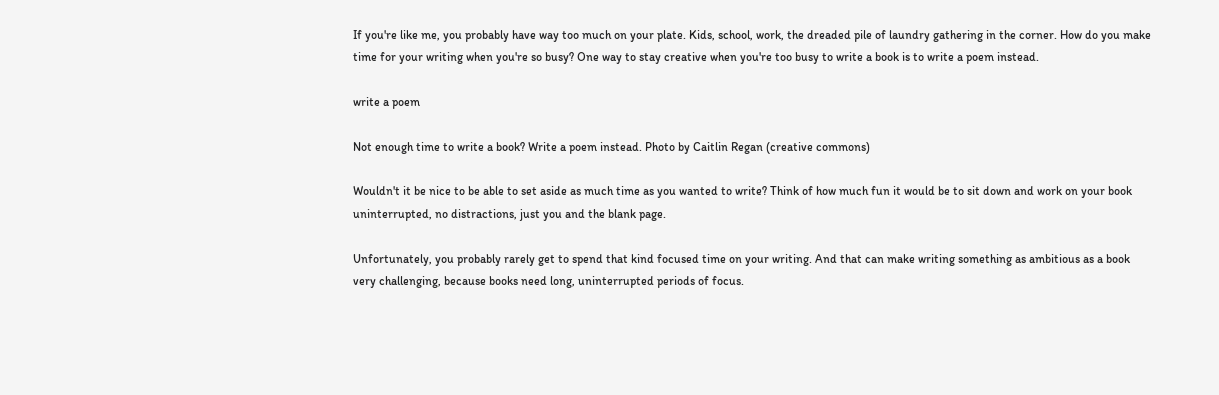If you're like me, you probably have way too much on your plate. Kids, school, work, the dreaded pile of laundry gathering in the corner. How do you make time for your writing when you're so busy? One way to stay creative when you're too busy to write a book is to write a poem instead.

write a poem

Not enough time to write a book? Write a poem instead. Photo by Caitlin Regan (creative commons)

Wouldn't it be nice to be able to set aside as much time as you wanted to write? Think of how much fun it would be to sit down and work on your book uninterrupted, no distractions, just you and the blank page.

Unfortunately, you probably rarely get to spend that kind focused time on your writing. And that can make writing something as ambitious as a book very challenging, because books need long, uninterrupted periods of focus.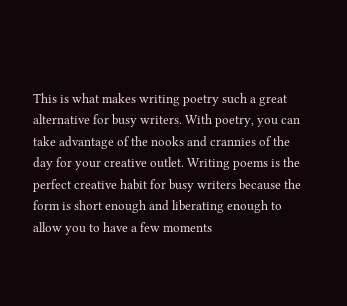This is what makes writing poetry such a great alternative for busy writers. With poetry, you can take advantage of the nooks and crannies of the day for your creative outlet. Writing poems is the perfect creative habit for busy writers because the form is short enough and liberating enough to allow you to have a few moments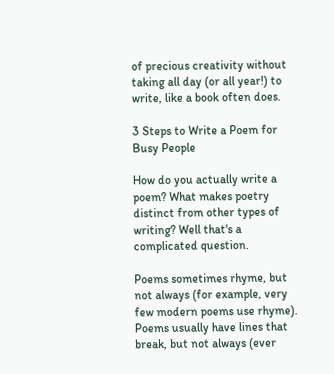of precious creativity without taking all day (or all year!) to write, like a book often does.

3 Steps to Write a Poem for Busy People

How do you actually write a poem? What makes poetry distinct from other types of writing? Well that's a complicated question.

Poems sometimes rhyme, but not always (for example, very few modern poems use rhyme). Poems usually have lines that break, but not always (ever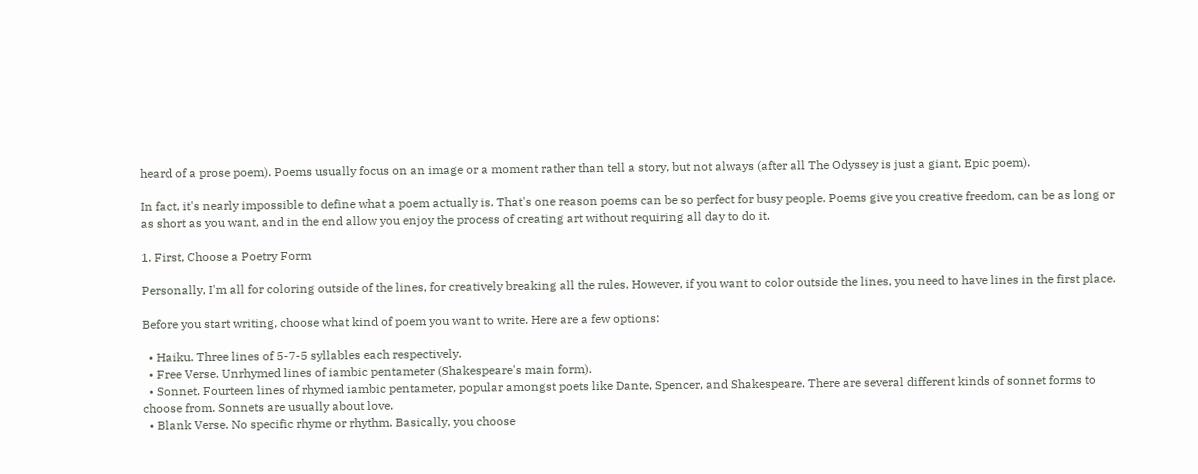heard of a prose poem). Poems usually focus on an image or a moment rather than tell a story, but not always (after all The Odyssey is just a giant, Epic poem).

In fact, it's nearly impossible to define what a poem actually is. That's one reason poems can be so perfect for busy people. Poems give you creative freedom, can be as long or as short as you want, and in the end allow you enjoy the process of creating art without requiring all day to do it.

1. First, Choose a Poetry Form

Personally, I'm all for coloring outside of the lines, for creatively breaking all the rules. However, if you want to color outside the lines, you need to have lines in the first place.

Before you start writing, choose what kind of poem you want to write. Here are a few options:

  • Haiku. Three lines of 5-7-5 syllables each respectively.
  • Free Verse. Unrhymed lines of iambic pentameter (Shakespeare's main form).
  • Sonnet. Fourteen lines of rhymed iambic pentameter, popular amongst poets like Dante, Spencer, and Shakespeare. There are several different kinds of sonnet forms to choose from. Sonnets are usually about love.
  • Blank Verse. No specific rhyme or rhythm. Basically, you choose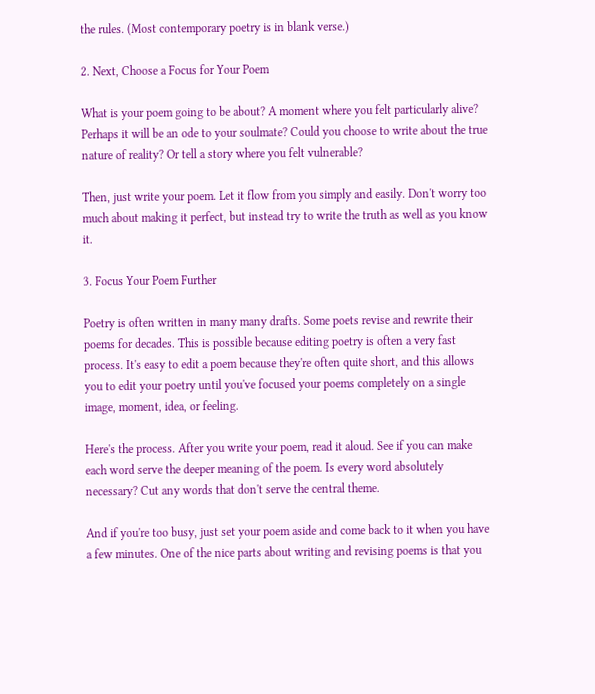the rules. (Most contemporary poetry is in blank verse.)

2. Next, Choose a Focus for Your Poem

What is your poem going to be about? A moment where you felt particularly alive? Perhaps it will be an ode to your soulmate? Could you choose to write about the true nature of reality? Or tell a story where you felt vulnerable?

Then, just write your poem. Let it flow from you simply and easily. Don't worry too much about making it perfect, but instead try to write the truth as well as you know it.

3. Focus Your Poem Further

Poetry is often written in many many drafts. Some poets revise and rewrite their poems for decades. This is possible because editing poetry is often a very fast process. It's easy to edit a poem because they're often quite short, and this allows you to edit your poetry until you've focused your poems completely on a single image, moment, idea, or feeling.

Here's the process. After you write your poem, read it aloud. See if you can make each word serve the deeper meaning of the poem. Is every word absolutely necessary? Cut any words that don't serve the central theme.

And if you're too busy, just set your poem aside and come back to it when you have a few minutes. One of the nice parts about writing and revising poems is that you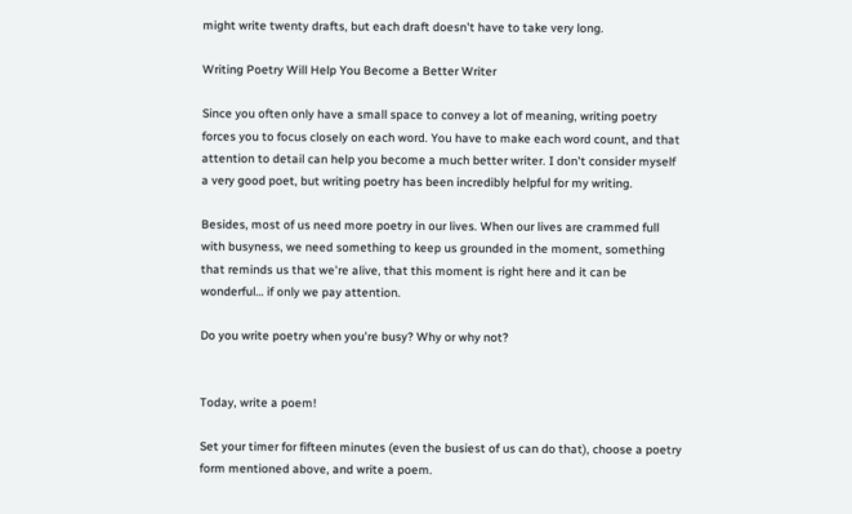might write twenty drafts, but each draft doesn't have to take very long.

Writing Poetry Will Help You Become a Better Writer

Since you often only have a small space to convey a lot of meaning, writing poetry forces you to focus closely on each word. You have to make each word count, and that attention to detail can help you become a much better writer. I don't consider myself a very good poet, but writing poetry has been incredibly helpful for my writing.

Besides, most of us need more poetry in our lives. When our lives are crammed full with busyness, we need something to keep us grounded in the moment, something that reminds us that we're alive, that this moment is right here and it can be wonderful… if only we pay attention.

Do you write poetry when you're busy? Why or why not?


Today, write a poem!

Set your timer for fifteen minutes (even the busiest of us can do that), choose a poetry form mentioned above, and write a poem.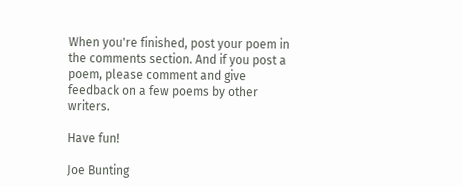When you're finished, post your poem in the comments section. And if you post a poem, please comment and give feedback on a few poems by other writers.

Have fun!

Joe Bunting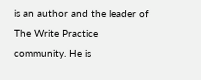is an author and the leader of The Write Practice community. He is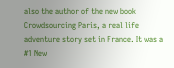also the author of the new book Crowdsourcing Paris, a real life adventure story set in France. It was a #1 New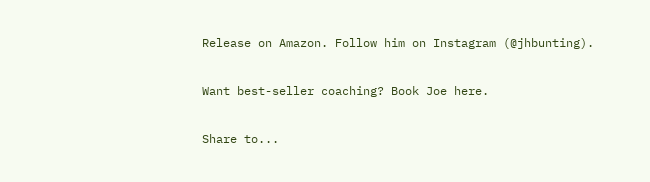Release on Amazon. Follow him on Instagram (@jhbunting).

Want best-seller coaching? Book Joe here.

Share to...